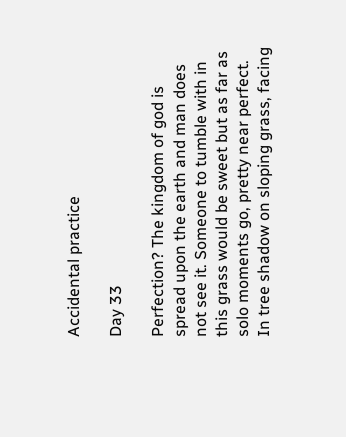Accidental practice

Day 33

Perfection? The kingdom of god is spread upon the earth and man does not see it. Someone to tumble with in this grass would be sweet but as far as solo moments go, pretty near perfect. In tree shadow on sloping grass, facing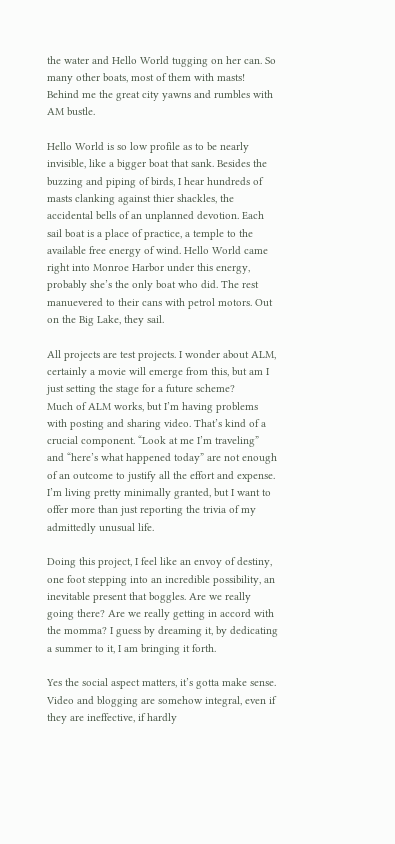the water and Hello World tugging on her can. So many other boats, most of them with masts! Behind me the great city yawns and rumbles with AM bustle.

Hello World is so low profile as to be nearly invisible, like a bigger boat that sank. Besides the buzzing and piping of birds, I hear hundreds of masts clanking against thier shackles, the accidental bells of an unplanned devotion. Each sail boat is a place of practice, a temple to the available free energy of wind. Hello World came right into Monroe Harbor under this energy, probably she’s the only boat who did. The rest manuevered to their cans with petrol motors. Out on the Big Lake, they sail.

All projects are test projects. I wonder about ALM, certainly a movie will emerge from this, but am I just setting the stage for a future scheme?
Much of ALM works, but I’m having problems with posting and sharing video. That’s kind of a crucial component. “Look at me I’m traveling” and “here’s what happened today” are not enough of an outcome to justify all the effort and expense. I’m living pretty minimally granted, but I want to offer more than just reporting the trivia of my admittedly unusual life.

Doing this project, I feel like an envoy of destiny, one foot stepping into an incredible possibility, an inevitable present that boggles. Are we really going there? Are we really getting in accord with the momma? I guess by dreaming it, by dedicating a summer to it, I am bringing it forth.

Yes the social aspect matters, it’s gotta make sense. Video and blogging are somehow integral, even if they are ineffective, if hardly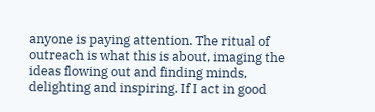anyone is paying attention. The ritual of outreach is what this is about, imaging the ideas flowing out and finding minds, delighting and inspiring. If I act in good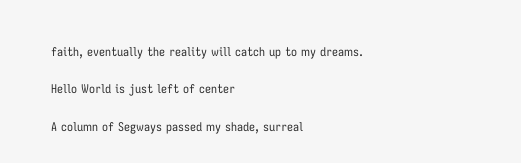faith, eventually the reality will catch up to my dreams.

Hello World is just left of center

A column of Segways passed my shade, surreal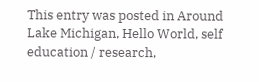This entry was posted in Around Lake Michigan, Hello World, self education / research,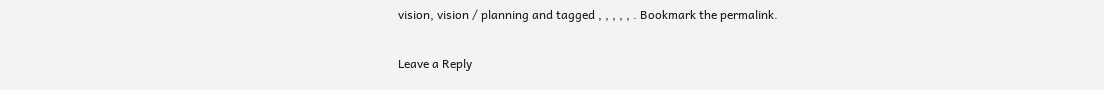vision, vision / planning and tagged , , , , , . Bookmark the permalink.

Leave a Reply